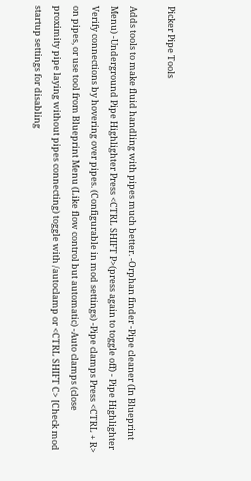Picker Pipe Tools

Adds tools to make fluid handling with pipes much better. -Orphan finder -Pipe cleaner (In Blueprint Menu) -Underground Pipe Highlighter Press <CTRL SHIFT P>(press again to toggle off) - Pipe Highlighter Verify connections by hovering over pipes. (Configurable in mod settings) -Pipe clamps Press <CTRL + R> on pipes, or use tool from Blueprint Menu (Like flow control but automatic) -Auto clamps (close proximity pipe laying without pipes connecting) toggle with /autoclamp or <CTRL SHIFT C> [Check mod startup settings for disabling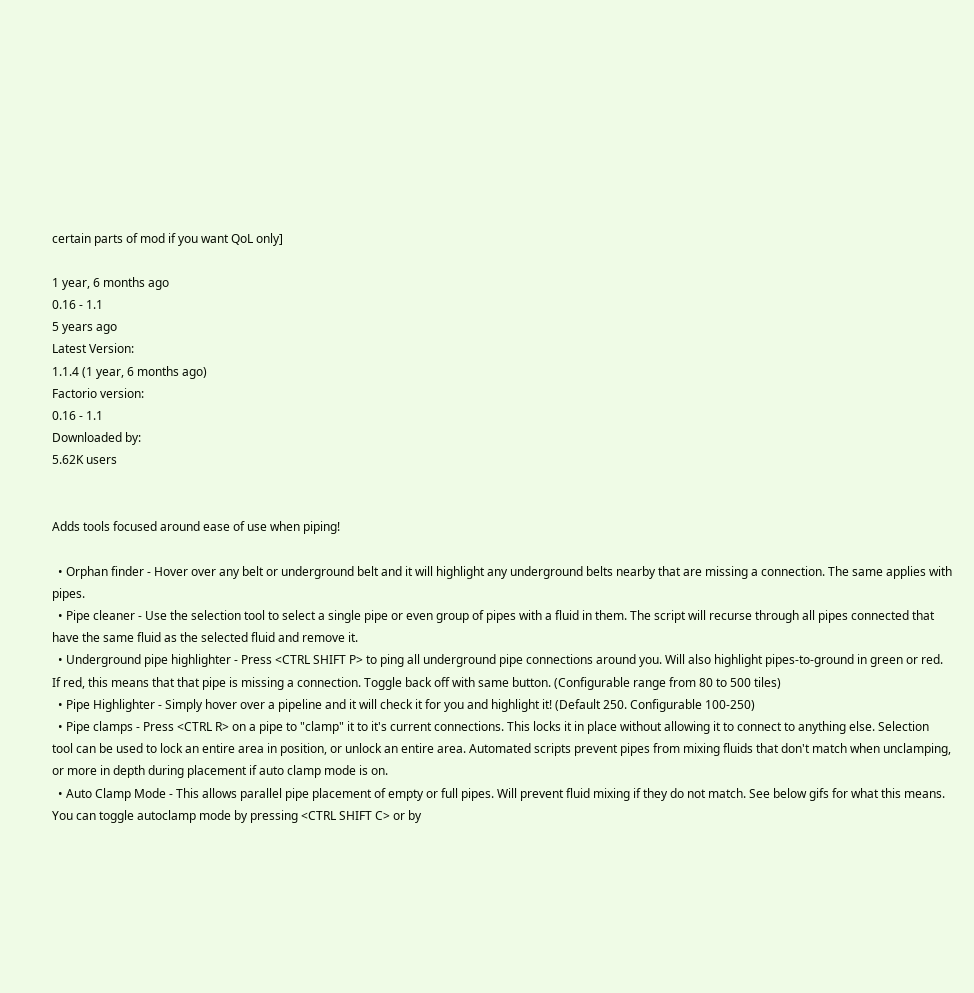certain parts of mod if you want QoL only]

1 year, 6 months ago
0.16 - 1.1
5 years ago
Latest Version:
1.1.4 (1 year, 6 months ago)
Factorio version:
0.16 - 1.1
Downloaded by:
5.62K users


Adds tools focused around ease of use when piping!

  • Orphan finder - Hover over any belt or underground belt and it will highlight any underground belts nearby that are missing a connection. The same applies with pipes.
  • Pipe cleaner - Use the selection tool to select a single pipe or even group of pipes with a fluid in them. The script will recurse through all pipes connected that have the same fluid as the selected fluid and remove it.
  • Underground pipe highlighter - Press <CTRL SHIFT P> to ping all underground pipe connections around you. Will also highlight pipes-to-ground in green or red. If red, this means that that pipe is missing a connection. Toggle back off with same button. (Configurable range from 80 to 500 tiles)
  • Pipe Highlighter - Simply hover over a pipeline and it will check it for you and highlight it! (Default 250. Configurable 100-250)
  • Pipe clamps - Press <CTRL R> on a pipe to "clamp" it to it's current connections. This locks it in place without allowing it to connect to anything else. Selection tool can be used to lock an entire area in position, or unlock an entire area. Automated scripts prevent pipes from mixing fluids that don't match when unclamping, or more in depth during placement if auto clamp mode is on.
  • Auto Clamp Mode - This allows parallel pipe placement of empty or full pipes. Will prevent fluid mixing if they do not match. See below gifs for what this means. You can toggle autoclamp mode by pressing <CTRL SHIFT C> or by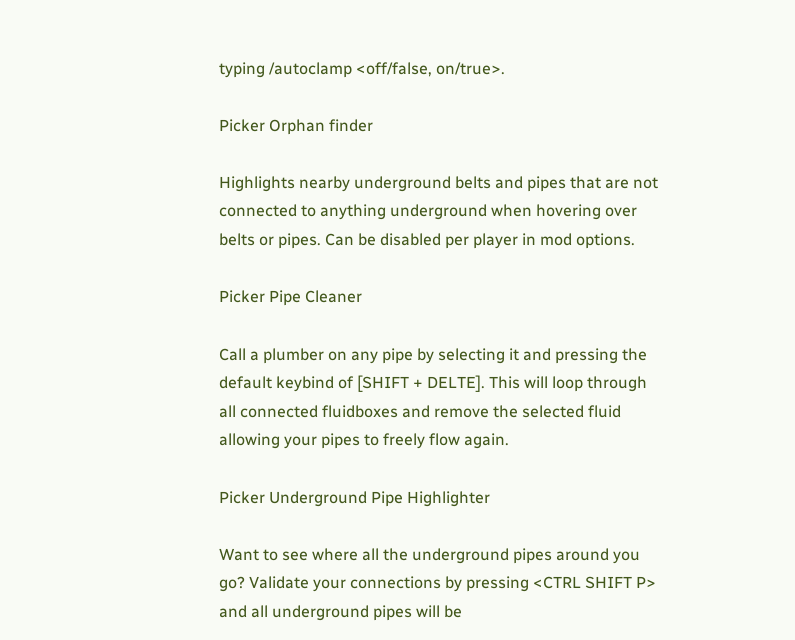typing /autoclamp <off/false, on/true>.

Picker Orphan finder

Highlights nearby underground belts and pipes that are not connected to anything underground when hovering over belts or pipes. Can be disabled per player in mod options.

Picker Pipe Cleaner

Call a plumber on any pipe by selecting it and pressing the default keybind of [SHIFT + DELTE]. This will loop through all connected fluidboxes and remove the selected fluid allowing your pipes to freely flow again.

Picker Underground Pipe Highlighter

Want to see where all the underground pipes around you go? Validate your connections by pressing <CTRL SHIFT P> and all underground pipes will be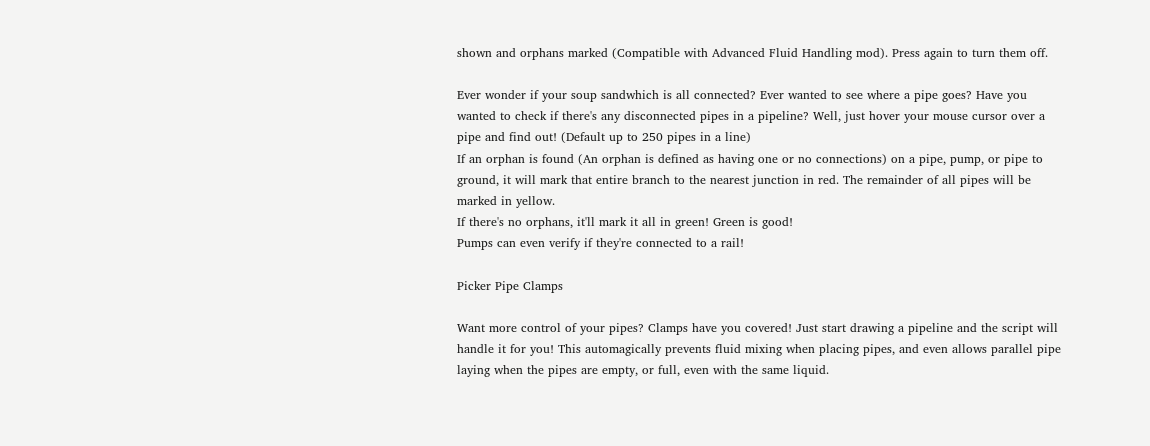shown and orphans marked (Compatible with Advanced Fluid Handling mod). Press again to turn them off.

Ever wonder if your soup sandwhich is all connected? Ever wanted to see where a pipe goes? Have you wanted to check if there's any disconnected pipes in a pipeline? Well, just hover your mouse cursor over a pipe and find out! (Default up to 250 pipes in a line)
If an orphan is found (An orphan is defined as having one or no connections) on a pipe, pump, or pipe to ground, it will mark that entire branch to the nearest junction in red. The remainder of all pipes will be marked in yellow.
If there's no orphans, it'll mark it all in green! Green is good!
Pumps can even verify if they're connected to a rail!

Picker Pipe Clamps

Want more control of your pipes? Clamps have you covered! Just start drawing a pipeline and the script will handle it for you! This automagically prevents fluid mixing when placing pipes, and even allows parallel pipe laying when the pipes are empty, or full, even with the same liquid.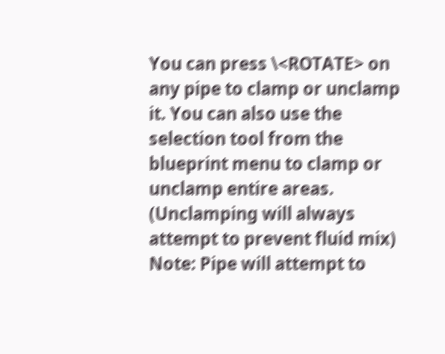You can press \<ROTATE> on any pipe to clamp or unclamp it. You can also use the selection tool from the blueprint menu to clamp or unclamp entire areas. (Unclamping will always attempt to prevent fluid mix)
Note: Pipe will attempt to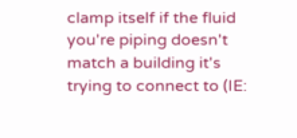clamp itself if the fluid you're piping doesn't match a building it's trying to connect to (IE: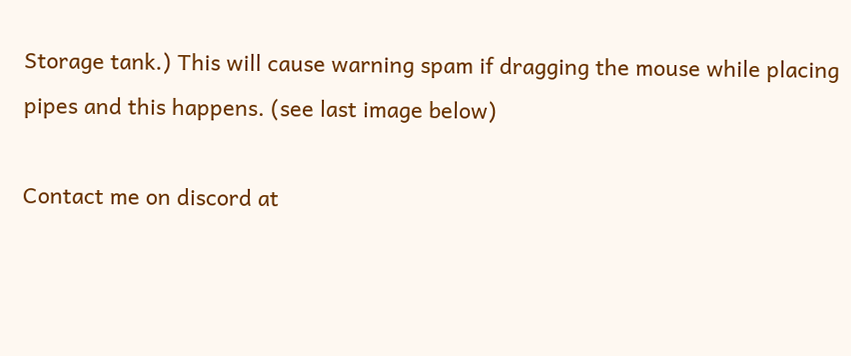Storage tank.) This will cause warning spam if dragging the mouse while placing pipes and this happens. (see last image below)

Contact me on discord at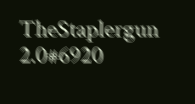TheStaplergun 2.0#6920